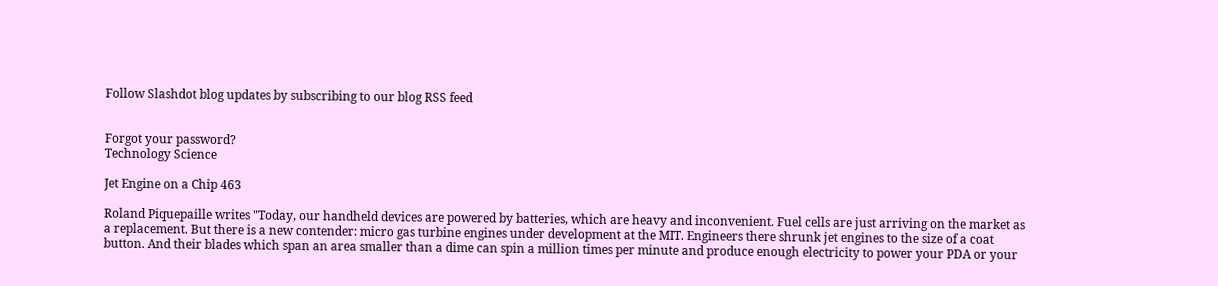Follow Slashdot blog updates by subscribing to our blog RSS feed


Forgot your password?
Technology Science

Jet Engine on a Chip 463

Roland Piquepaille writes "Today, our handheld devices are powered by batteries, which are heavy and inconvenient. Fuel cells are just arriving on the market as a replacement. But there is a new contender: micro gas turbine engines under development at the MIT. Engineers there shrunk jet engines to the size of a coat button. And their blades which span an area smaller than a dime can spin a million times per minute and produce enough electricity to power your PDA or your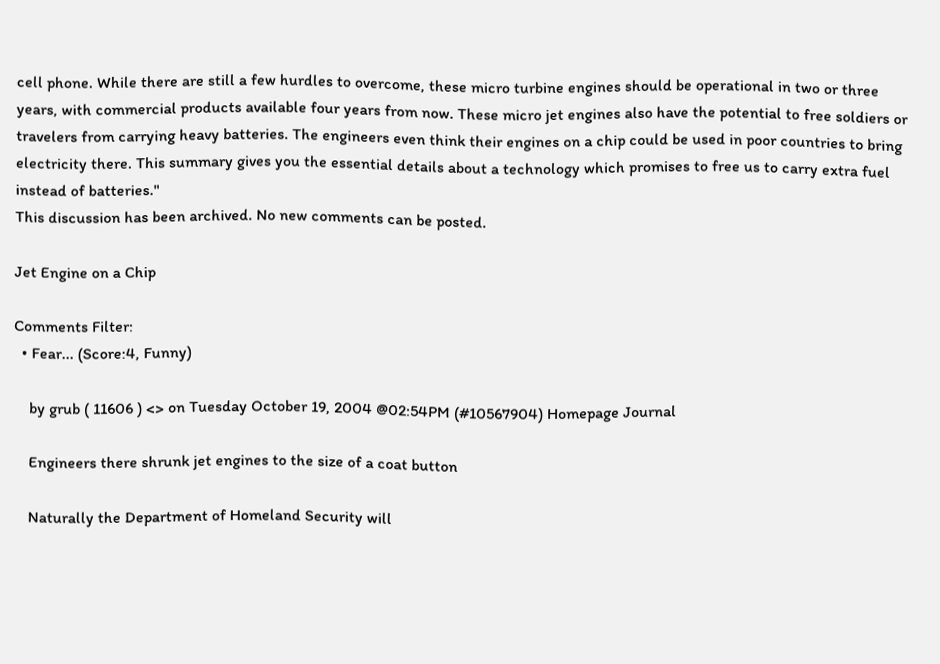cell phone. While there are still a few hurdles to overcome, these micro turbine engines should be operational in two or three years, with commercial products available four years from now. These micro jet engines also have the potential to free soldiers or travelers from carrying heavy batteries. The engineers even think their engines on a chip could be used in poor countries to bring electricity there. This summary gives you the essential details about a technology which promises to free us to carry extra fuel instead of batteries."
This discussion has been archived. No new comments can be posted.

Jet Engine on a Chip

Comments Filter:
  • Fear... (Score:4, Funny)

    by grub ( 11606 ) <> on Tuesday October 19, 2004 @02:54PM (#10567904) Homepage Journal

    Engineers there shrunk jet engines to the size of a coat button

    Naturally the Department of Homeland Security will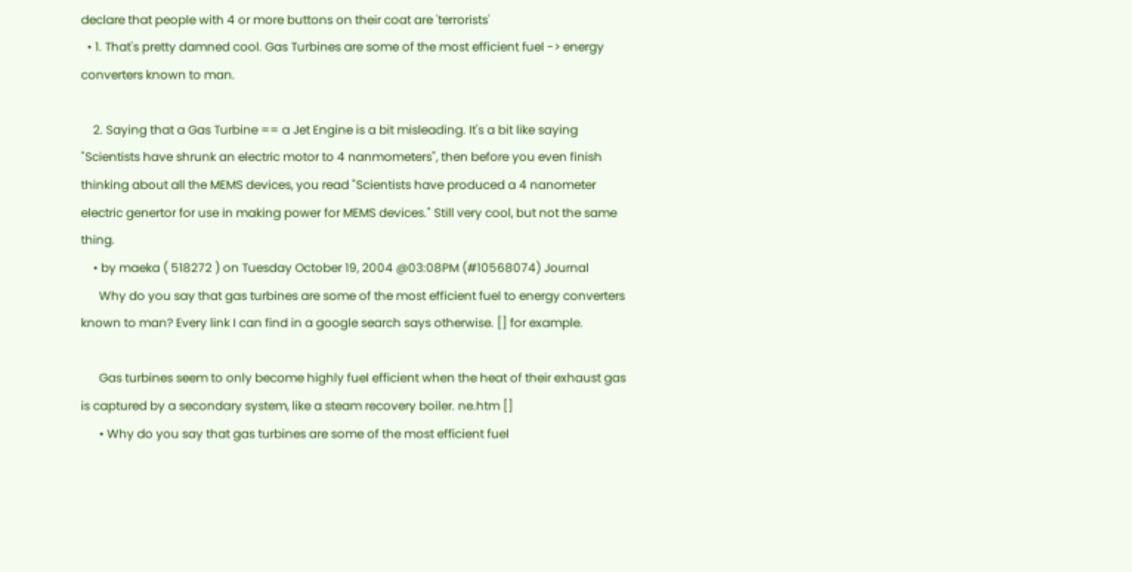declare that people with 4 or more buttons on their coat are 'terrorists'
  • 1. That's pretty damned cool. Gas Turbines are some of the most efficient fuel -> energy converters known to man.

    2. Saying that a Gas Turbine == a Jet Engine is a bit misleading. It's a bit like saying "Scientists have shrunk an electric motor to 4 nanmometers", then before you even finish thinking about all the MEMS devices, you read "Scientists have produced a 4 nanometer electric genertor for use in making power for MEMS devices." Still very cool, but not the same thing.
    • by maeka ( 518272 ) on Tuesday October 19, 2004 @03:08PM (#10568074) Journal
      Why do you say that gas turbines are some of the most efficient fuel to energy converters known to man? Every link I can find in a google search says otherwise. [] for example.

      Gas turbines seem to only become highly fuel efficient when the heat of their exhaust gas is captured by a secondary system, like a steam recovery boiler. ne.htm []
      • Why do you say that gas turbines are some of the most efficient fuel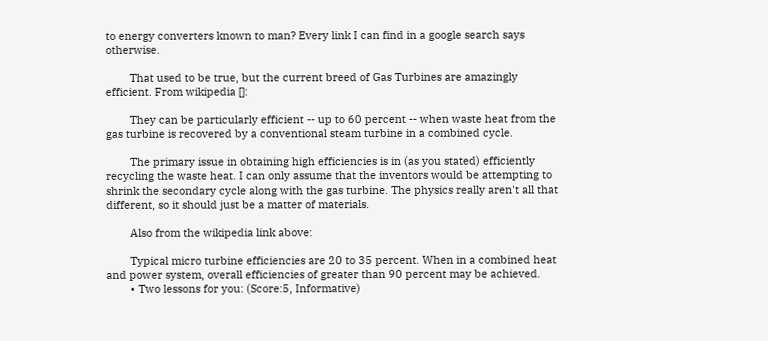to energy converters known to man? Every link I can find in a google search says otherwise.

        That used to be true, but the current breed of Gas Turbines are amazingly efficient. From wikipedia []:

        They can be particularly efficient -- up to 60 percent -- when waste heat from the gas turbine is recovered by a conventional steam turbine in a combined cycle.

        The primary issue in obtaining high efficiencies is in (as you stated) efficiently recycling the waste heat. I can only assume that the inventors would be attempting to shrink the secondary cycle along with the gas turbine. The physics really aren't all that different, so it should just be a matter of materials.

        Also from the wikipedia link above:

        Typical micro turbine efficiencies are 20 to 35 percent. When in a combined heat and power system, overall efficiencies of greater than 90 percent may be achieved.
        • Two lessons for you: (Score:5, Informative)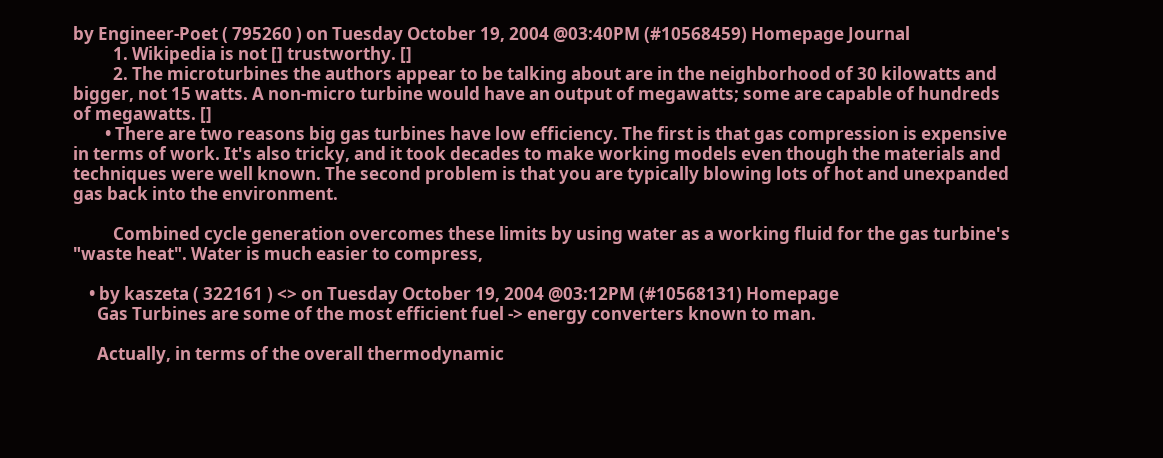by Engineer-Poet ( 795260 ) on Tuesday October 19, 2004 @03:40PM (#10568459) Homepage Journal
          1. Wikipedia is not [] trustworthy. []
          2. The microturbines the authors appear to be talking about are in the neighborhood of 30 kilowatts and bigger, not 15 watts. A non-micro turbine would have an output of megawatts; some are capable of hundreds of megawatts. []
        • There are two reasons big gas turbines have low efficiency. The first is that gas compression is expensive in terms of work. It's also tricky, and it took decades to make working models even though the materials and techniques were well known. The second problem is that you are typically blowing lots of hot and unexpanded gas back into the environment.

          Combined cycle generation overcomes these limits by using water as a working fluid for the gas turbine's "waste heat". Water is much easier to compress,

    • by kaszeta ( 322161 ) <> on Tuesday October 19, 2004 @03:12PM (#10568131) Homepage
      Gas Turbines are some of the most efficient fuel -> energy converters known to man.

      Actually, in terms of the overall thermodynamic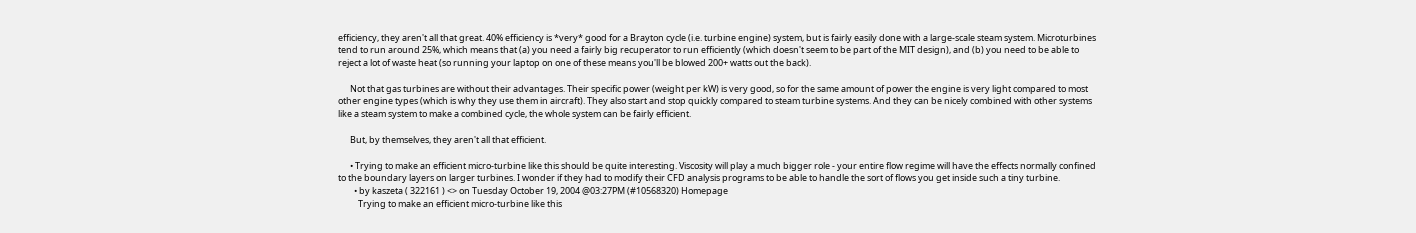efficiency, they aren't all that great. 40% efficiency is *very* good for a Brayton cycle (i.e. turbine engine) system, but is fairly easily done with a large-scale steam system. Microturbines tend to run around 25%, which means that (a) you need a fairly big recuperator to run efficiently (which doesn't seem to be part of the MIT design), and (b) you need to be able to reject a lot of waste heat (so running your laptop on one of these means you'll be blowed 200+ watts out the back).

      Not that gas turbines are without their advantages. Their specific power (weight per kW) is very good, so for the same amount of power the engine is very light compared to most other engine types (which is why they use them in aircraft). They also start and stop quickly compared to steam turbine systems. And they can be nicely combined with other systems like a steam system to make a combined cycle, the whole system can be fairly efficient.

      But, by themselves, they aren't all that efficient.

      • Trying to make an efficient micro-turbine like this should be quite interesting. Viscosity will play a much bigger role - your entire flow regime will have the effects normally confined to the boundary layers on larger turbines. I wonder if they had to modify their CFD analysis programs to be able to handle the sort of flows you get inside such a tiny turbine.
        • by kaszeta ( 322161 ) <> on Tuesday October 19, 2004 @03:27PM (#10568320) Homepage
          Trying to make an efficient micro-turbine like this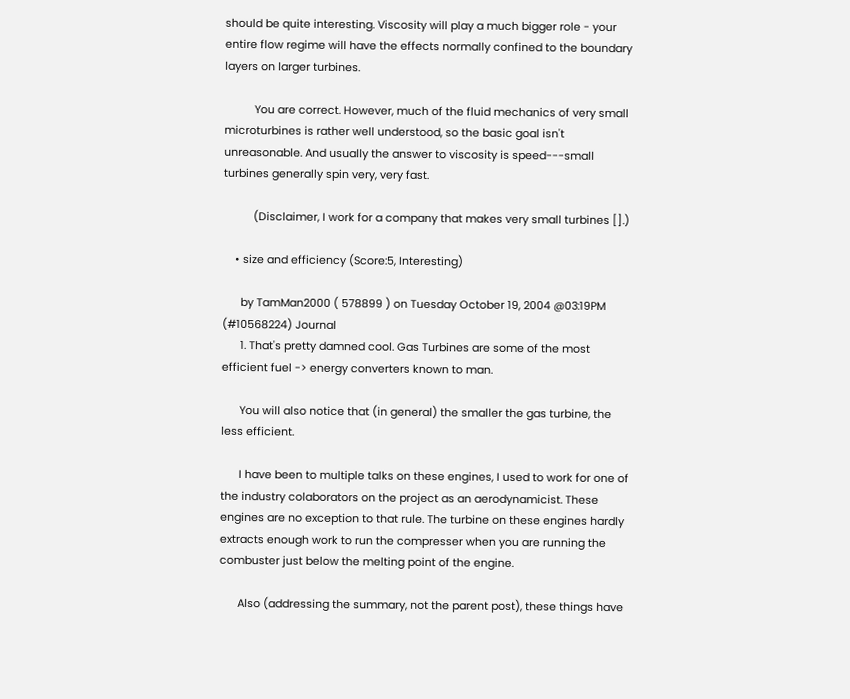should be quite interesting. Viscosity will play a much bigger role - your entire flow regime will have the effects normally confined to the boundary layers on larger turbines.

          You are correct. However, much of the fluid mechanics of very small microturbines is rather well understood, so the basic goal isn't unreasonable. And usually the answer to viscosity is speed---small turbines generally spin very, very fast.

          (Disclaimer, I work for a company that makes very small turbines [].)

    • size and efficiency (Score:5, Interesting)

      by TamMan2000 ( 578899 ) on Tuesday October 19, 2004 @03:19PM (#10568224) Journal
      1. That's pretty damned cool. Gas Turbines are some of the most efficient fuel -> energy converters known to man.

      You will also notice that (in general) the smaller the gas turbine, the less efficient.

      I have been to multiple talks on these engines, I used to work for one of the industry colaborators on the project as an aerodynamicist. These engines are no exception to that rule. The turbine on these engines hardly extracts enough work to run the compresser when you are running the combuster just below the melting point of the engine.

      Also (addressing the summary, not the parent post), these things have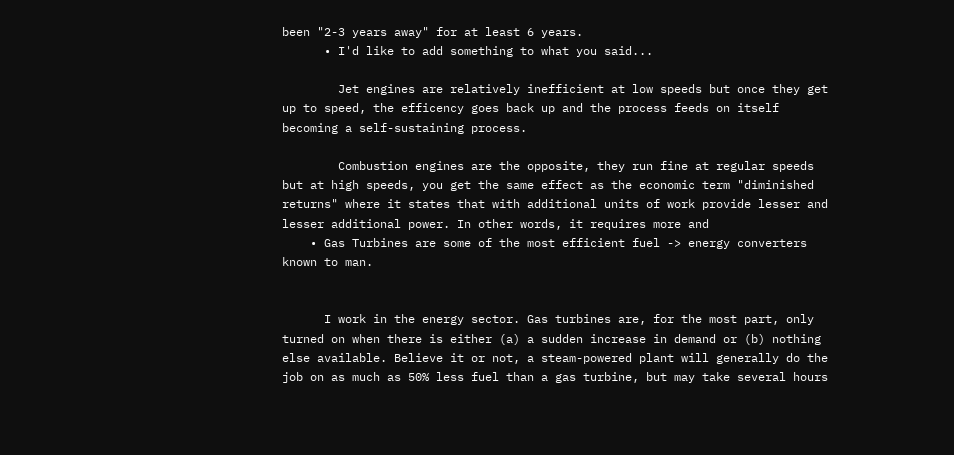been "2-3 years away" for at least 6 years.
      • I'd like to add something to what you said...

        Jet engines are relatively inefficient at low speeds but once they get up to speed, the efficency goes back up and the process feeds on itself becoming a self-sustaining process.

        Combustion engines are the opposite, they run fine at regular speeds but at high speeds, you get the same effect as the economic term "diminished returns" where it states that with additional units of work provide lesser and lesser additional power. In other words, it requires more and
    • Gas Turbines are some of the most efficient fuel -> energy converters known to man.


      I work in the energy sector. Gas turbines are, for the most part, only turned on when there is either (a) a sudden increase in demand or (b) nothing else available. Believe it or not, a steam-powered plant will generally do the job on as much as 50% less fuel than a gas turbine, but may take several hours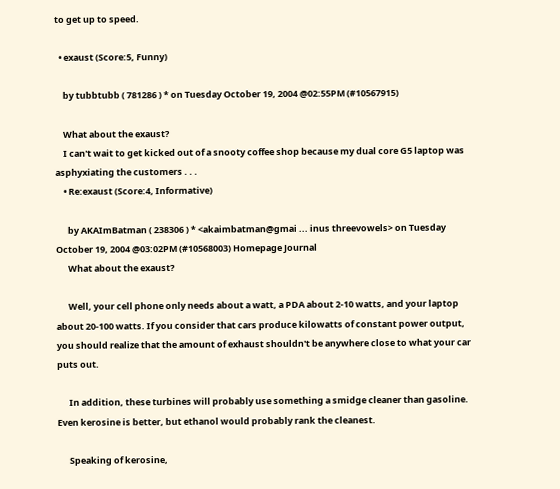to get up to speed.

  • exaust (Score:5, Funny)

    by tubbtubb ( 781286 ) * on Tuesday October 19, 2004 @02:55PM (#10567915)

    What about the exaust?
    I can't wait to get kicked out of a snooty coffee shop because my dual core G5 laptop was asphyxiating the customers . . .
    • Re:exaust (Score:4, Informative)

      by AKAImBatman ( 238306 ) * <akaimbatman@gmai ... inus threevowels> on Tuesday October 19, 2004 @03:02PM (#10568003) Homepage Journal
      What about the exaust?

      Well, your cell phone only needs about a watt, a PDA about 2-10 watts, and your laptop about 20-100 watts. If you consider that cars produce kilowatts of constant power output, you should realize that the amount of exhaust shouldn't be anywhere close to what your car puts out.

      In addition, these turbines will probably use something a smidge cleaner than gasoline. Even kerosine is better, but ethanol would probably rank the cleanest.

      Speaking of kerosine,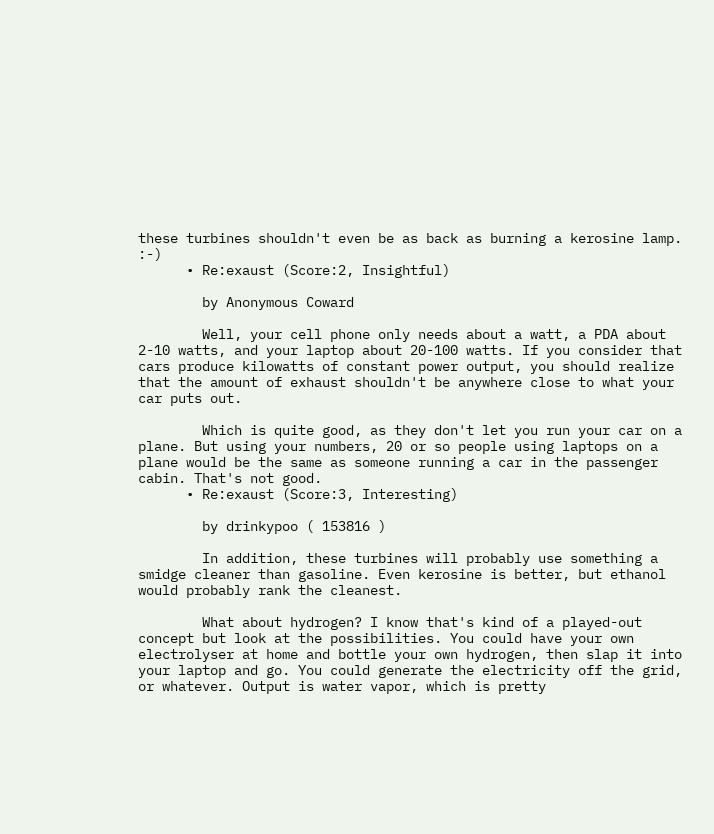these turbines shouldn't even be as back as burning a kerosine lamp. :-)
      • Re:exaust (Score:2, Insightful)

        by Anonymous Coward

        Well, your cell phone only needs about a watt, a PDA about 2-10 watts, and your laptop about 20-100 watts. If you consider that cars produce kilowatts of constant power output, you should realize that the amount of exhaust shouldn't be anywhere close to what your car puts out.

        Which is quite good, as they don't let you run your car on a plane. But using your numbers, 20 or so people using laptops on a plane would be the same as someone running a car in the passenger cabin. That's not good.
      • Re:exaust (Score:3, Interesting)

        by drinkypoo ( 153816 )

        In addition, these turbines will probably use something a smidge cleaner than gasoline. Even kerosine is better, but ethanol would probably rank the cleanest.

        What about hydrogen? I know that's kind of a played-out concept but look at the possibilities. You could have your own electrolyser at home and bottle your own hydrogen, then slap it into your laptop and go. You could generate the electricity off the grid, or whatever. Output is water vapor, which is pretty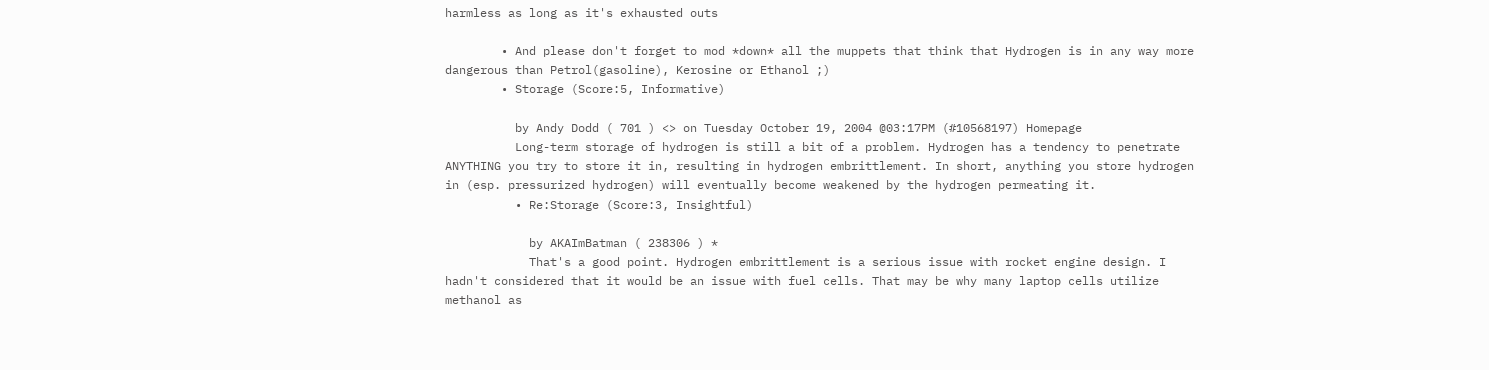harmless as long as it's exhausted outs

        • And please don't forget to mod *down* all the muppets that think that Hydrogen is in any way more dangerous than Petrol(gasoline), Kerosine or Ethanol ;)
        • Storage (Score:5, Informative)

          by Andy Dodd ( 701 ) <> on Tuesday October 19, 2004 @03:17PM (#10568197) Homepage
          Long-term storage of hydrogen is still a bit of a problem. Hydrogen has a tendency to penetrate ANYTHING you try to store it in, resulting in hydrogen embrittlement. In short, anything you store hydrogen in (esp. pressurized hydrogen) will eventually become weakened by the hydrogen permeating it.
          • Re:Storage (Score:3, Insightful)

            by AKAImBatman ( 238306 ) *
            That's a good point. Hydrogen embrittlement is a serious issue with rocket engine design. I hadn't considered that it would be an issue with fuel cells. That may be why many laptop cells utilize methanol as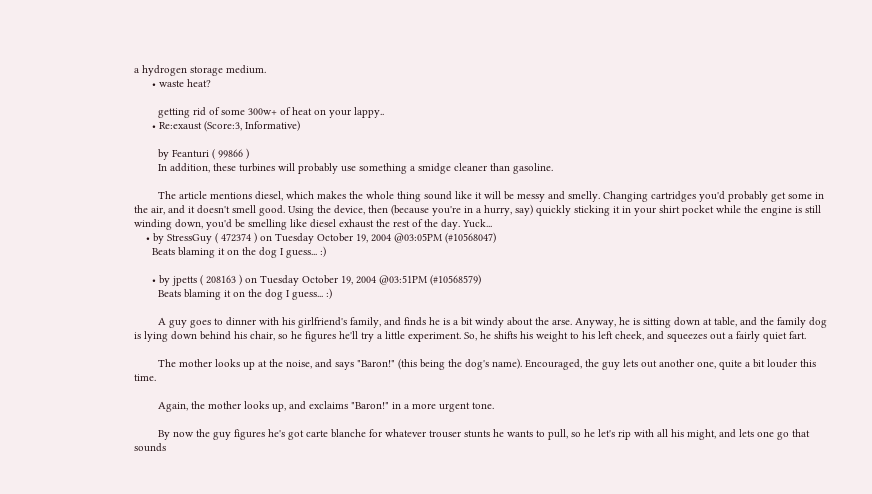a hydrogen storage medium.
      • waste heat?

        getting rid of some 300w+ of heat on your lappy..
      • Re:exaust (Score:3, Informative)

        by Feanturi ( 99866 )
        In addition, these turbines will probably use something a smidge cleaner than gasoline.

        The article mentions diesel, which makes the whole thing sound like it will be messy and smelly. Changing cartridges you'd probably get some in the air, and it doesn't smell good. Using the device, then (because you're in a hurry, say) quickly sticking it in your shirt pocket while the engine is still winding down, you'd be smelling like diesel exhaust the rest of the day. Yuck...
    • by StressGuy ( 472374 ) on Tuesday October 19, 2004 @03:05PM (#10568047)
      Beats blaming it on the dog I guess... :)

      • by jpetts ( 208163 ) on Tuesday October 19, 2004 @03:51PM (#10568579)
        Beats blaming it on the dog I guess... :)

        A guy goes to dinner with his girlfriend's family, and finds he is a bit windy about the arse. Anyway, he is sitting down at table, and the family dog is lying down behind his chair, so he figures he'll try a little experiment. So, he shifts his weight to his left cheek, and squeezes out a fairly quiet fart.

        The mother looks up at the noise, and says "Baron!" (this being the dog's name). Encouraged, the guy lets out another one, quite a bit louder this time.

        Again, the mother looks up, and exclaims "Baron!" in a more urgent tone.

        By now the guy figures he's got carte blanche for whatever trouser stunts he wants to pull, so he let's rip with all his might, and lets one go that sounds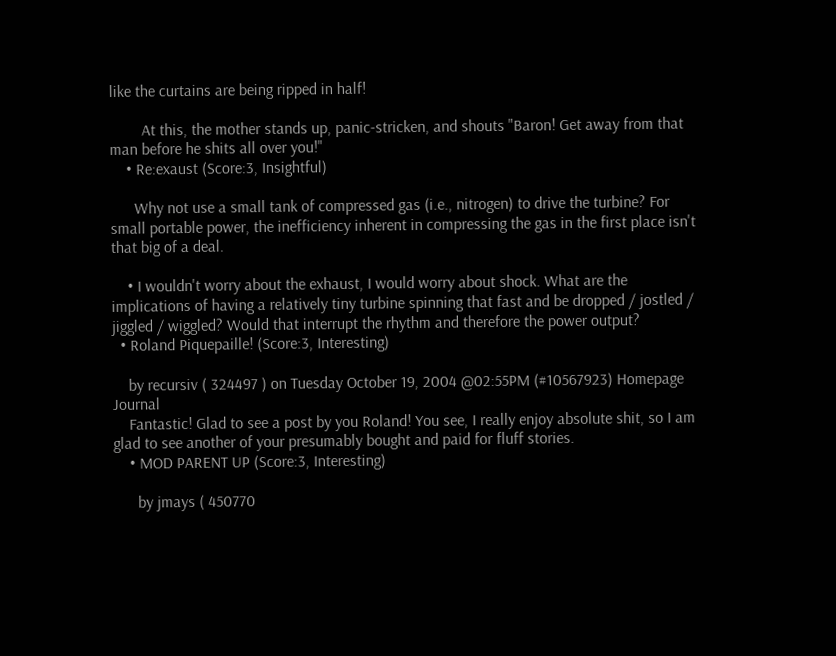like the curtains are being ripped in half!

        At this, the mother stands up, panic-stricken, and shouts "Baron! Get away from that man before he shits all over you!"
    • Re:exaust (Score:3, Insightful)

      Why not use a small tank of compressed gas (i.e., nitrogen) to drive the turbine? For small portable power, the inefficiency inherent in compressing the gas in the first place isn't that big of a deal.

    • I wouldn't worry about the exhaust, I would worry about shock. What are the implications of having a relatively tiny turbine spinning that fast and be dropped / jostled / jiggled / wiggled? Would that interrupt the rhythm and therefore the power output?
  • Roland Piquepaille! (Score:3, Interesting)

    by recursiv ( 324497 ) on Tuesday October 19, 2004 @02:55PM (#10567923) Homepage Journal
    Fantastic! Glad to see a post by you Roland! You see, I really enjoy absolute shit, so I am glad to see another of your presumably bought and paid for fluff stories.
    • MOD PARENT UP (Score:3, Interesting)

      by jmays ( 450770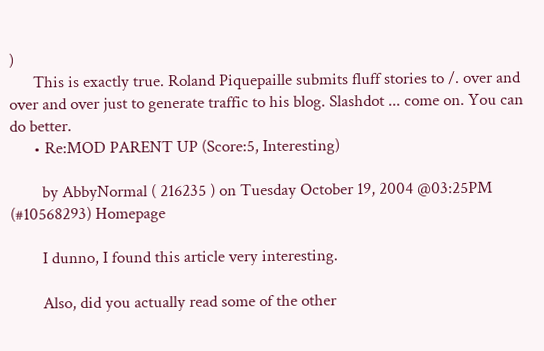)
      This is exactly true. Roland Piquepaille submits fluff stories to /. over and over and over just to generate traffic to his blog. Slashdot ... come on. You can do better.
      • Re:MOD PARENT UP (Score:5, Interesting)

        by AbbyNormal ( 216235 ) on Tuesday October 19, 2004 @03:25PM (#10568293) Homepage

        I dunno, I found this article very interesting.

        Also, did you actually read some of the other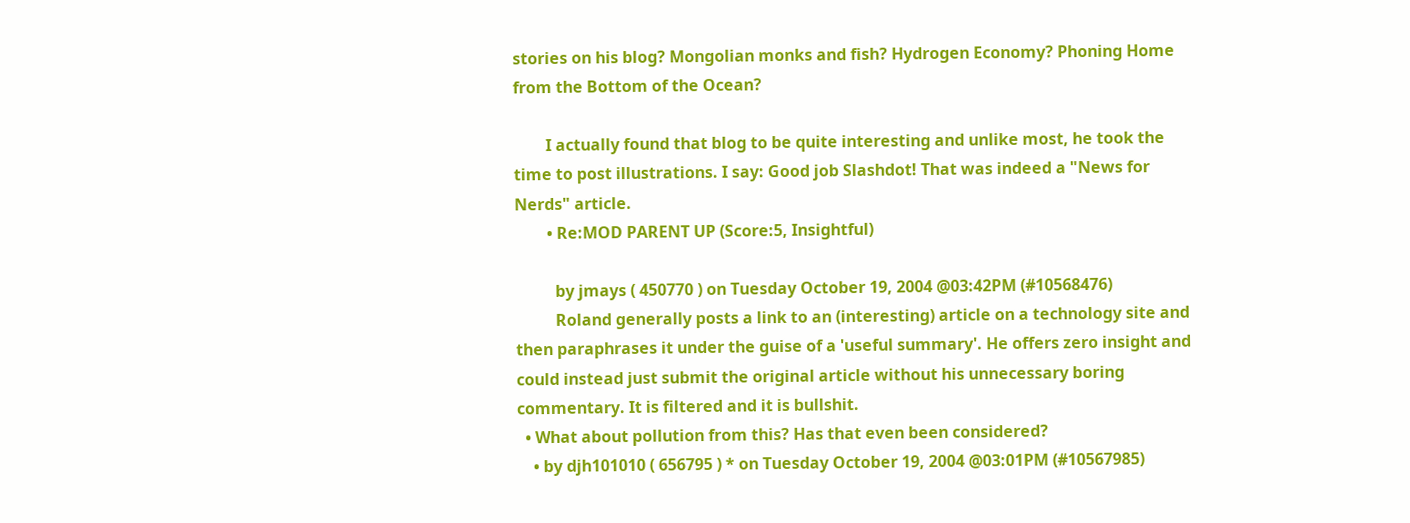stories on his blog? Mongolian monks and fish? Hydrogen Economy? Phoning Home from the Bottom of the Ocean?

        I actually found that blog to be quite interesting and unlike most, he took the time to post illustrations. I say: Good job Slashdot! That was indeed a "News for Nerds" article.
        • Re:MOD PARENT UP (Score:5, Insightful)

          by jmays ( 450770 ) on Tuesday October 19, 2004 @03:42PM (#10568476)
          Roland generally posts a link to an (interesting) article on a technology site and then paraphrases it under the guise of a 'useful summary'. He offers zero insight and could instead just submit the original article without his unnecessary boring commentary. It is filtered and it is bullshit.
  • What about pollution from this? Has that even been considered?
    • by djh101010 ( 656795 ) * on Tuesday October 19, 2004 @03:01PM (#10567985)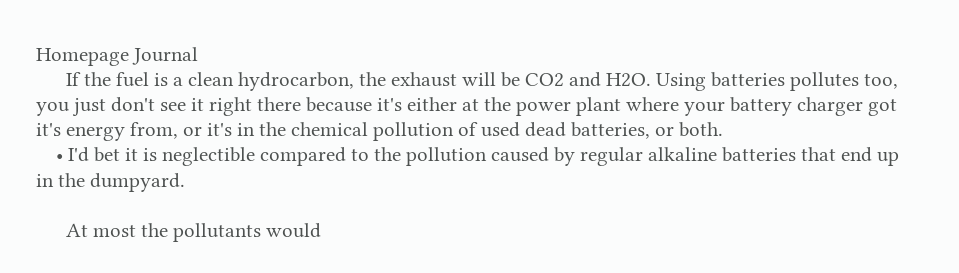Homepage Journal
      If the fuel is a clean hydrocarbon, the exhaust will be CO2 and H2O. Using batteries pollutes too, you just don't see it right there because it's either at the power plant where your battery charger got it's energy from, or it's in the chemical pollution of used dead batteries, or both.
    • I'd bet it is neglectible compared to the pollution caused by regular alkaline batteries that end up in the dumpyard.

      At most the pollutants would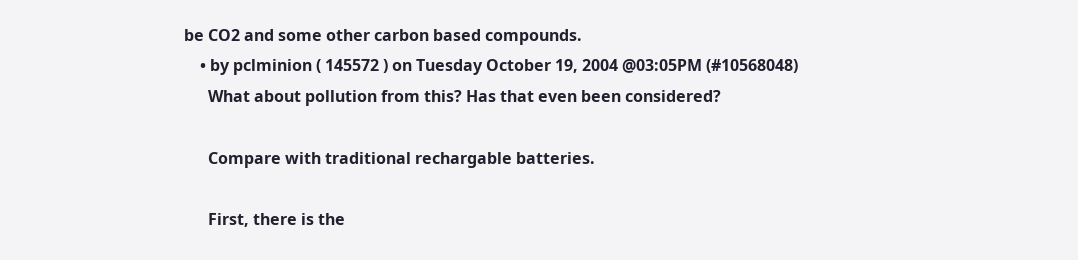be CO2 and some other carbon based compounds.
    • by pclminion ( 145572 ) on Tuesday October 19, 2004 @03:05PM (#10568048)
      What about pollution from this? Has that even been considered?

      Compare with traditional rechargable batteries.

      First, there is the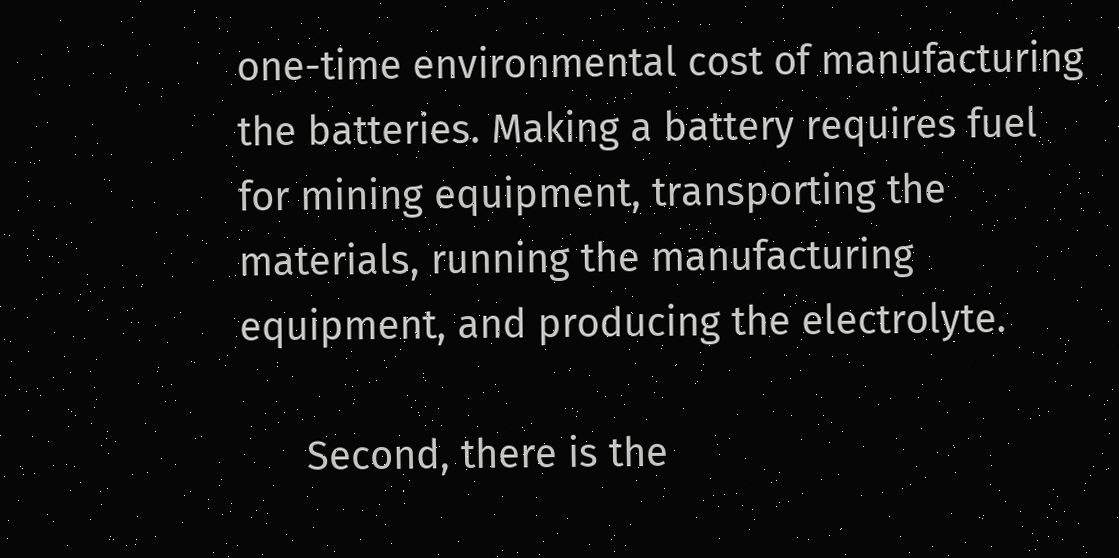one-time environmental cost of manufacturing the batteries. Making a battery requires fuel for mining equipment, transporting the materials, running the manufacturing equipment, and producing the electrolyte.

      Second, there is the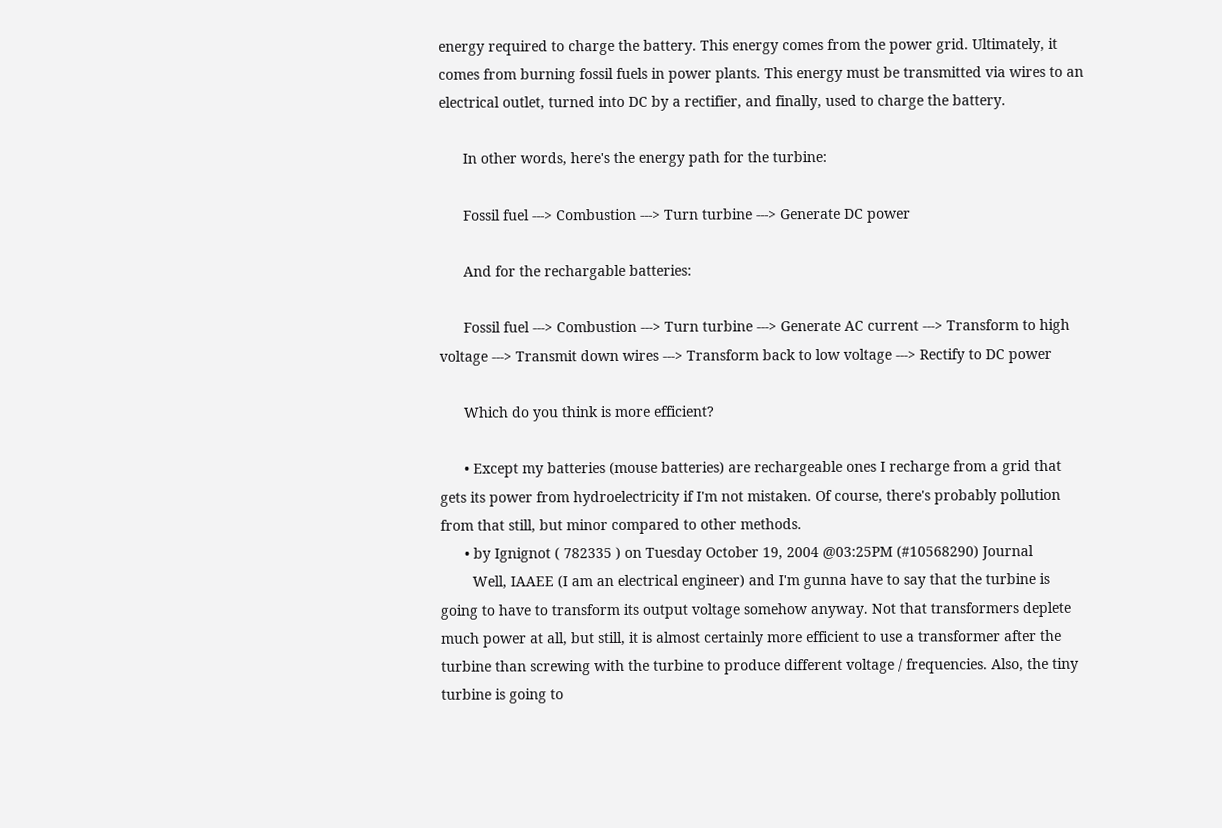energy required to charge the battery. This energy comes from the power grid. Ultimately, it comes from burning fossil fuels in power plants. This energy must be transmitted via wires to an electrical outlet, turned into DC by a rectifier, and finally, used to charge the battery.

      In other words, here's the energy path for the turbine:

      Fossil fuel ---> Combustion ---> Turn turbine ---> Generate DC power

      And for the rechargable batteries:

      Fossil fuel ---> Combustion ---> Turn turbine ---> Generate AC current ---> Transform to high voltage ---> Transmit down wires ---> Transform back to low voltage ---> Rectify to DC power

      Which do you think is more efficient?

      • Except my batteries (mouse batteries) are rechargeable ones I recharge from a grid that gets its power from hydroelectricity if I'm not mistaken. Of course, there's probably pollution from that still, but minor compared to other methods.
      • by Ignignot ( 782335 ) on Tuesday October 19, 2004 @03:25PM (#10568290) Journal
        Well, IAAEE (I am an electrical engineer) and I'm gunna have to say that the turbine is going to have to transform its output voltage somehow anyway. Not that transformers deplete much power at all, but still, it is almost certainly more efficient to use a transformer after the turbine than screwing with the turbine to produce different voltage / frequencies. Also, the tiny turbine is going to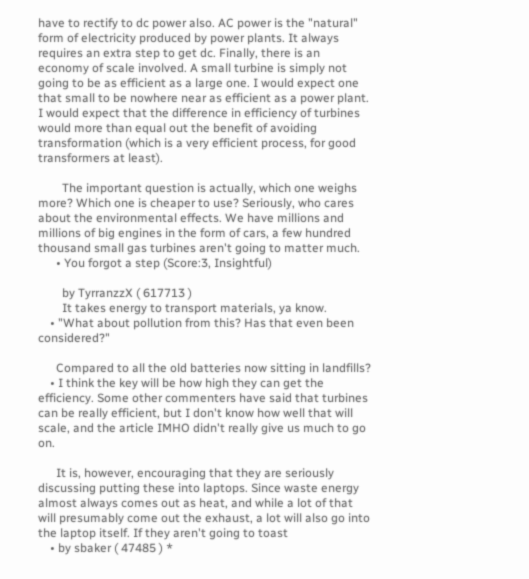have to rectify to dc power also. AC power is the "natural" form of electricity produced by power plants. It always requires an extra step to get dc. Finally, there is an economy of scale involved. A small turbine is simply not going to be as efficient as a large one. I would expect one that small to be nowhere near as efficient as a power plant. I would expect that the difference in efficiency of turbines would more than equal out the benefit of avoiding transformation (which is a very efficient process, for good transformers at least).

        The important question is actually, which one weighs more? Which one is cheaper to use? Seriously, who cares about the environmental effects. We have millions and millions of big engines in the form of cars, a few hundred thousand small gas turbines aren't going to matter much.
      • You forgot a step (Score:3, Insightful)

        by TyrranzzX ( 617713 )
        It takes energy to transport materials, ya know.
    • "What about pollution from this? Has that even been considered?"

      Compared to all the old batteries now sitting in landfills?
    • I think the key will be how high they can get the efficiency. Some other commenters have said that turbines can be really efficient, but I don't know how well that will scale, and the article IMHO didn't really give us much to go on.

      It is, however, encouraging that they are seriously discussing putting these into laptops. Since waste energy almost always comes out as heat, and while a lot of that will presumably come out the exhaust, a lot will also go into the laptop itself. If they aren't going to toast
    • by sbaker ( 47485 ) *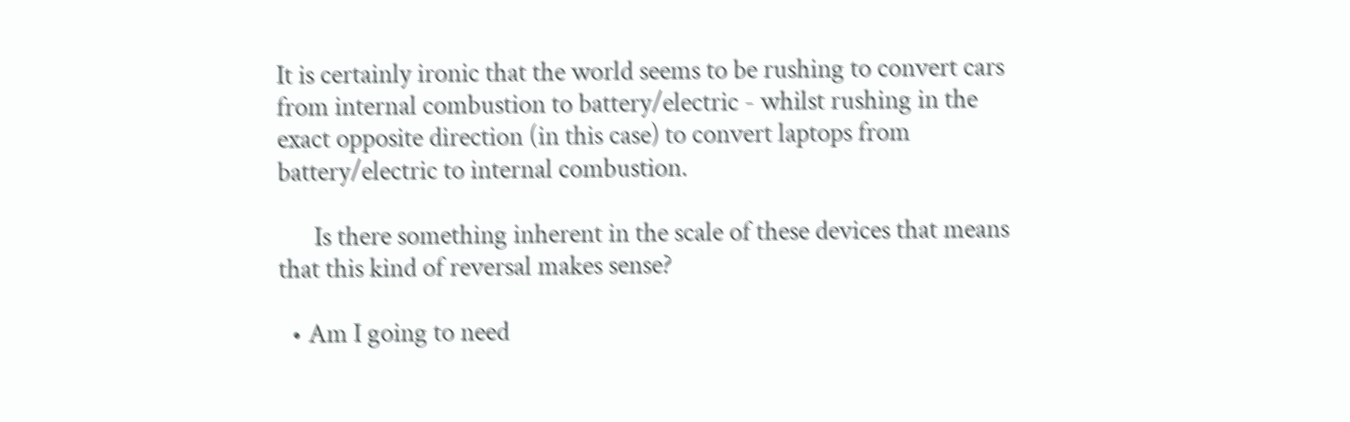It is certainly ironic that the world seems to be rushing to convert cars from internal combustion to battery/electric - whilst rushing in the exact opposite direction (in this case) to convert laptops from battery/electric to internal combustion.

      Is there something inherent in the scale of these devices that means that this kind of reversal makes sense?

  • Am I going to need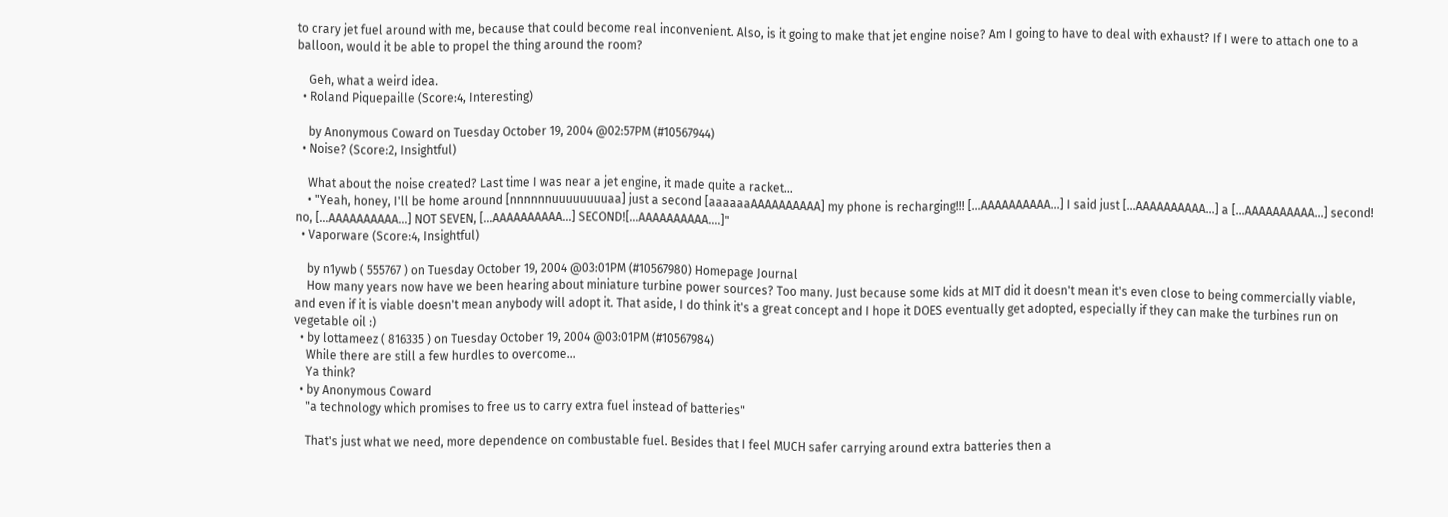to crary jet fuel around with me, because that could become real inconvenient. Also, is it going to make that jet engine noise? Am I going to have to deal with exhaust? If I were to attach one to a balloon, would it be able to propel the thing around the room?

    Geh, what a weird idea.
  • Roland Piquepaille (Score:4, Interesting)

    by Anonymous Coward on Tuesday October 19, 2004 @02:57PM (#10567944)
  • Noise? (Score:2, Insightful)

    What about the noise created? Last time I was near a jet engine, it made quite a racket...
    • "Yeah, honey, I'll be home around [nnnnnnuuuuuuuuaa] just a second [aaaaaaAAAAAAAAAA] my phone is recharging!!! [...AAAAAAAAAA...] I said just [...AAAAAAAAAA...] a [...AAAAAAAAAA...] second! no, [...AAAAAAAAAA...] NOT SEVEN, [...AAAAAAAAAA...] SECOND![...AAAAAAAAAA....]"
  • Vaporware (Score:4, Insightful)

    by n1ywb ( 555767 ) on Tuesday October 19, 2004 @03:01PM (#10567980) Homepage Journal
    How many years now have we been hearing about miniature turbine power sources? Too many. Just because some kids at MIT did it doesn't mean it's even close to being commercially viable, and even if it is viable doesn't mean anybody will adopt it. That aside, I do think it's a great concept and I hope it DOES eventually get adopted, especially if they can make the turbines run on vegetable oil :)
  • by lottameez ( 816335 ) on Tuesday October 19, 2004 @03:01PM (#10567984)
    While there are still a few hurdles to overcome...
    Ya think?
  • by Anonymous Coward
    "a technology which promises to free us to carry extra fuel instead of batteries"

    That's just what we need, more dependence on combustable fuel. Besides that I feel MUCH safer carrying around extra batteries then a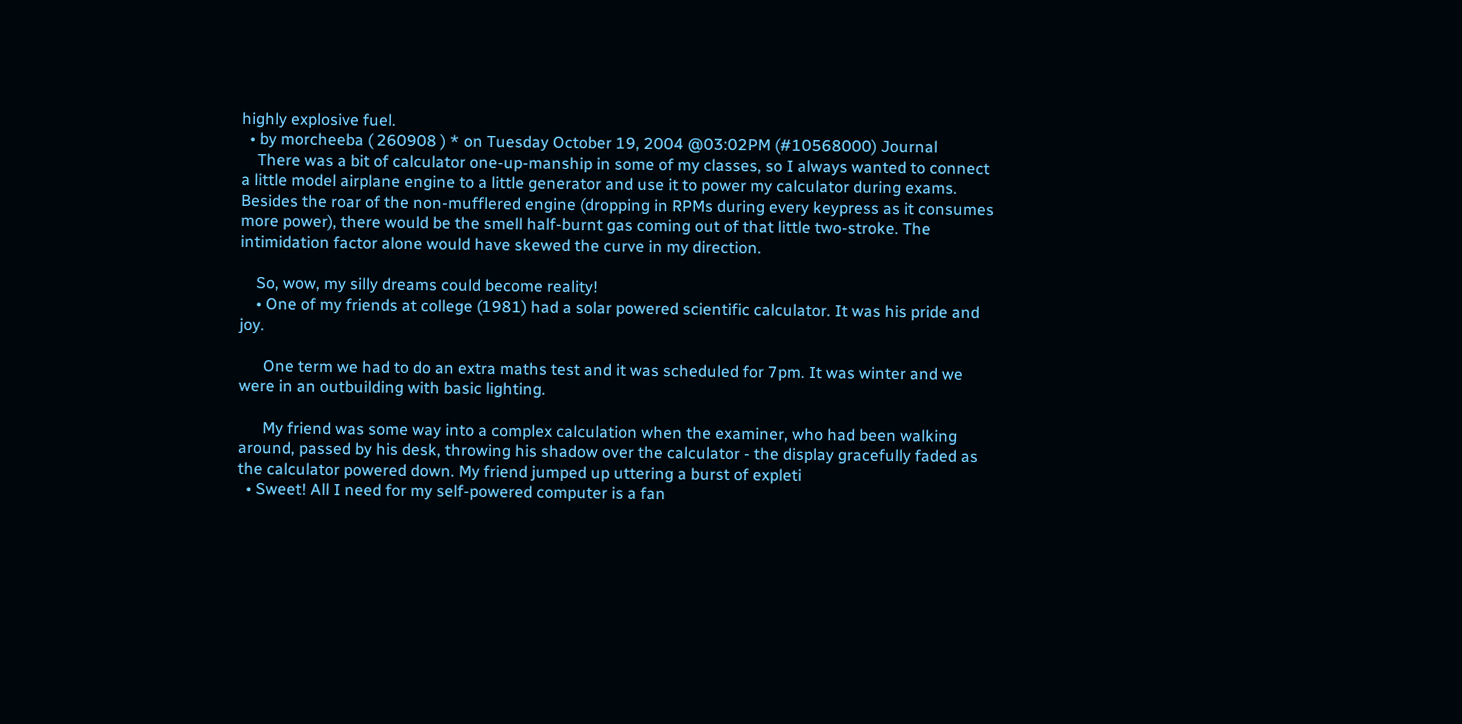highly explosive fuel.
  • by morcheeba ( 260908 ) * on Tuesday October 19, 2004 @03:02PM (#10568000) Journal
    There was a bit of calculator one-up-manship in some of my classes, so I always wanted to connect a little model airplane engine to a little generator and use it to power my calculator during exams. Besides the roar of the non-mufflered engine (dropping in RPMs during every keypress as it consumes more power), there would be the smell half-burnt gas coming out of that little two-stroke. The intimidation factor alone would have skewed the curve in my direction.

    So, wow, my silly dreams could become reality!
    • One of my friends at college (1981) had a solar powered scientific calculator. It was his pride and joy.

      One term we had to do an extra maths test and it was scheduled for 7pm. It was winter and we were in an outbuilding with basic lighting.

      My friend was some way into a complex calculation when the examiner, who had been walking around, passed by his desk, throwing his shadow over the calculator - the display gracefully faded as the calculator powered down. My friend jumped up uttering a burst of expleti
  • Sweet! All I need for my self-powered computer is a fan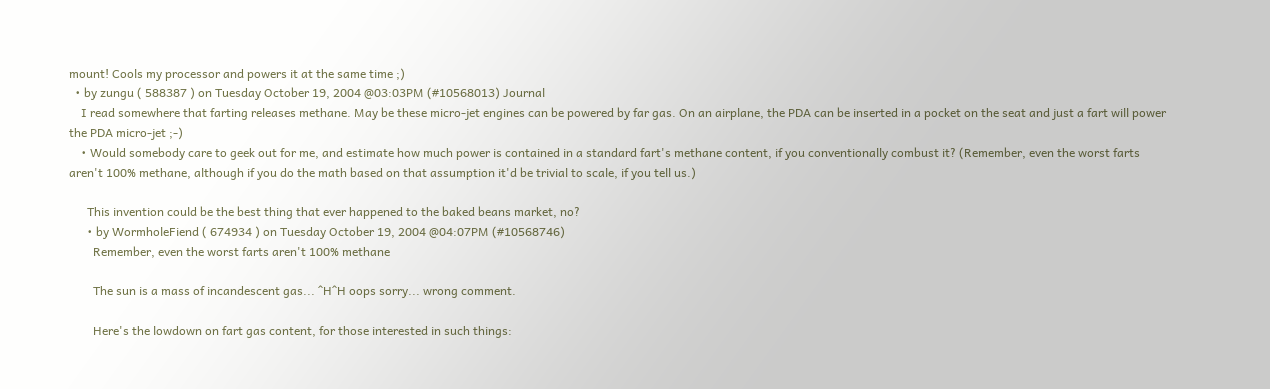mount! Cools my processor and powers it at the same time ;)
  • by zungu ( 588387 ) on Tuesday October 19, 2004 @03:03PM (#10568013) Journal
    I read somewhere that farting releases methane. May be these micro-jet engines can be powered by far gas. On an airplane, the PDA can be inserted in a pocket on the seat and just a fart will power the PDA micro-jet ;-)
    • Would somebody care to geek out for me, and estimate how much power is contained in a standard fart's methane content, if you conventionally combust it? (Remember, even the worst farts aren't 100% methane, although if you do the math based on that assumption it'd be trivial to scale, if you tell us.)

      This invention could be the best thing that ever happened to the baked beans market, no?
      • by WormholeFiend ( 674934 ) on Tuesday October 19, 2004 @04:07PM (#10568746)
        Remember, even the worst farts aren't 100% methane

        The sun is a mass of incandescent gas... ^H^H oops sorry... wrong comment.

        Here's the lowdown on fart gas content, for those interested in such things: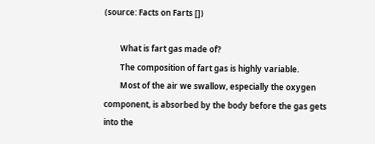(source: Facts on Farts [])

        What is fart gas made of?
        The composition of fart gas is highly variable.
        Most of the air we swallow, especially the oxygen component, is absorbed by the body before the gas gets into the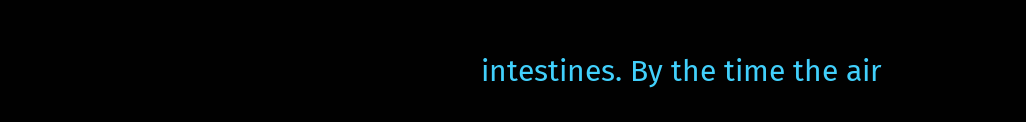intestines. By the time the air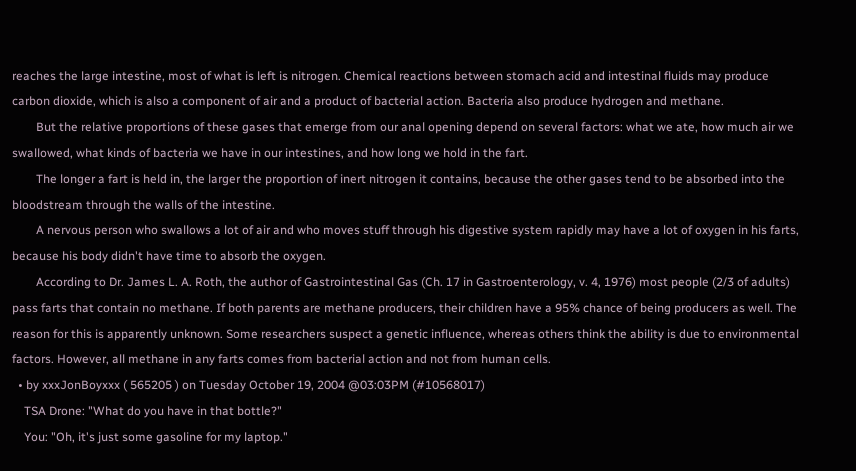reaches the large intestine, most of what is left is nitrogen. Chemical reactions between stomach acid and intestinal fluids may produce carbon dioxide, which is also a component of air and a product of bacterial action. Bacteria also produce hydrogen and methane.
        But the relative proportions of these gases that emerge from our anal opening depend on several factors: what we ate, how much air we swallowed, what kinds of bacteria we have in our intestines, and how long we hold in the fart.
        The longer a fart is held in, the larger the proportion of inert nitrogen it contains, because the other gases tend to be absorbed into the bloodstream through the walls of the intestine.
        A nervous person who swallows a lot of air and who moves stuff through his digestive system rapidly may have a lot of oxygen in his farts, because his body didn't have time to absorb the oxygen.
        According to Dr. James L. A. Roth, the author of Gastrointestinal Gas (Ch. 17 in Gastroenterology, v. 4, 1976) most people (2/3 of adults) pass farts that contain no methane. If both parents are methane producers, their children have a 95% chance of being producers as well. The reason for this is apparently unknown. Some researchers suspect a genetic influence, whereas others think the ability is due to environmental factors. However, all methane in any farts comes from bacterial action and not from human cells.
  • by xxxJonBoyxxx ( 565205 ) on Tuesday October 19, 2004 @03:03PM (#10568017)
    TSA Drone: "What do you have in that bottle?"
    You: "Oh, it's just some gasoline for my laptop."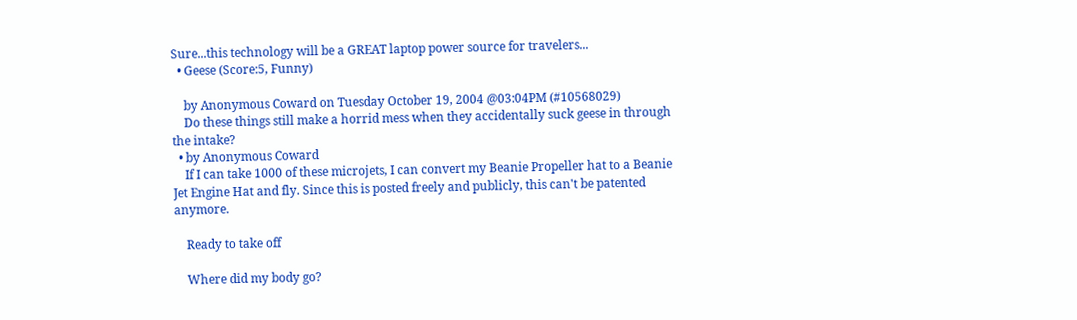Sure...this technology will be a GREAT laptop power source for travelers...
  • Geese (Score:5, Funny)

    by Anonymous Coward on Tuesday October 19, 2004 @03:04PM (#10568029)
    Do these things still make a horrid mess when they accidentally suck geese in through the intake?
  • by Anonymous Coward
    If I can take 1000 of these microjets, I can convert my Beanie Propeller hat to a Beanie Jet Engine Hat and fly. Since this is posted freely and publicly, this can't be patented anymore.

    Ready to take off

    Where did my body go?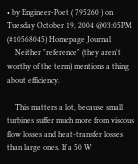• by Engineer-Poet ( 795260 ) on Tuesday October 19, 2004 @03:05PM (#10568045) Homepage Journal
    Neither "reference" (they aren't worthy of the term) mentions a thing about efficiency.

    This matters a lot, because small turbines suffer much more from viscous flow losses and heat-transfer losses than large ones. If a 50 W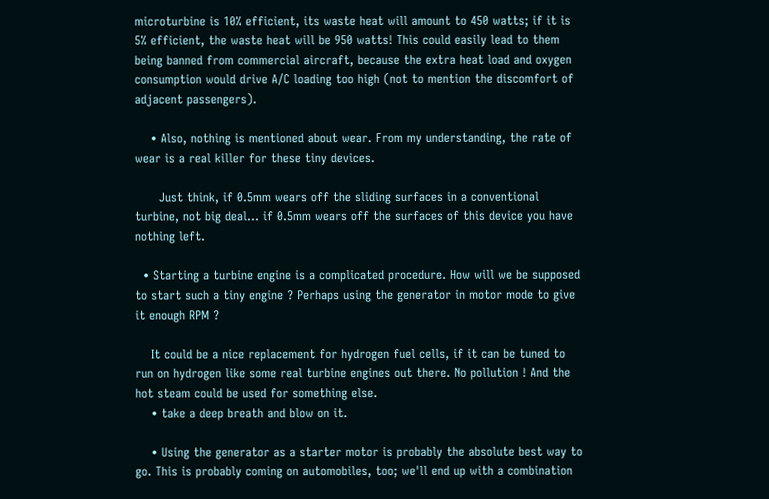microturbine is 10% efficient, its waste heat will amount to 450 watts; if it is 5% efficient, the waste heat will be 950 watts! This could easily lead to them being banned from commercial aircraft, because the extra heat load and oxygen consumption would drive A/C loading too high (not to mention the discomfort of adjacent passengers).

    • Also, nothing is mentioned about wear. From my understanding, the rate of wear is a real killer for these tiny devices.

      Just think, if 0.5mm wears off the sliding surfaces in a conventional turbine, not big deal... if 0.5mm wears off the surfaces of this device you have nothing left.

  • Starting a turbine engine is a complicated procedure. How will we be supposed to start such a tiny engine ? Perhaps using the generator in motor mode to give it enough RPM ?

    It could be a nice replacement for hydrogen fuel cells, if it can be tuned to run on hydrogen like some real turbine engines out there. No pollution ! And the hot steam could be used for something else.
    • take a deep breath and blow on it.

    • Using the generator as a starter motor is probably the absolute best way to go. This is probably coming on automobiles, too; we'll end up with a combination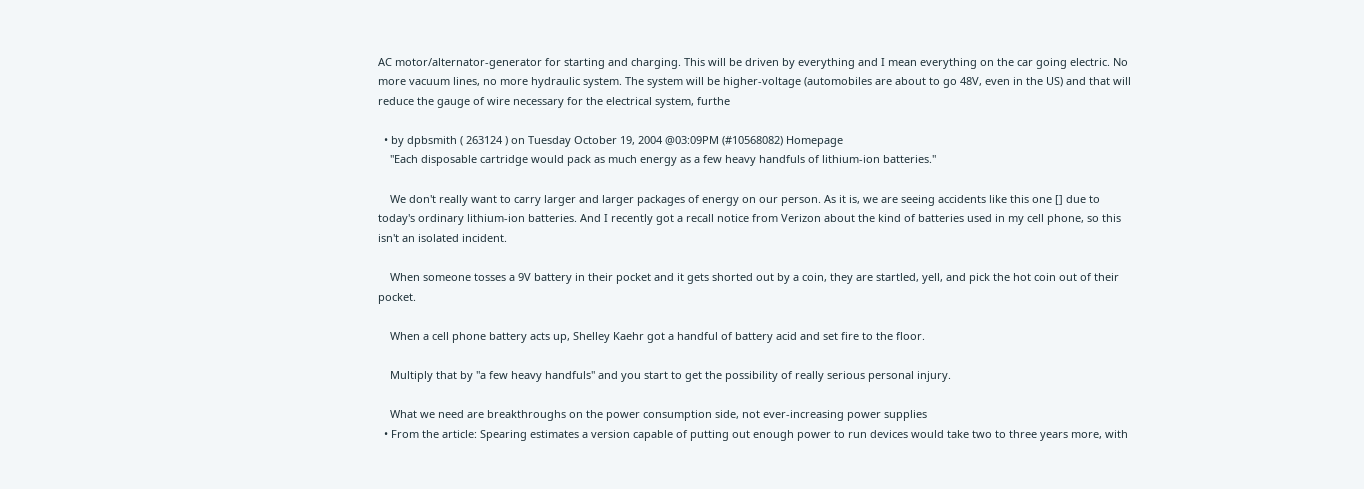AC motor/alternator-generator for starting and charging. This will be driven by everything and I mean everything on the car going electric. No more vacuum lines, no more hydraulic system. The system will be higher-voltage (automobiles are about to go 48V, even in the US) and that will reduce the gauge of wire necessary for the electrical system, furthe

  • by dpbsmith ( 263124 ) on Tuesday October 19, 2004 @03:09PM (#10568082) Homepage
    "Each disposable cartridge would pack as much energy as a few heavy handfuls of lithium-ion batteries."

    We don't really want to carry larger and larger packages of energy on our person. As it is, we are seeing accidents like this one [] due to today's ordinary lithium-ion batteries. And I recently got a recall notice from Verizon about the kind of batteries used in my cell phone, so this isn't an isolated incident.

    When someone tosses a 9V battery in their pocket and it gets shorted out by a coin, they are startled, yell, and pick the hot coin out of their pocket.

    When a cell phone battery acts up, Shelley Kaehr got a handful of battery acid and set fire to the floor.

    Multiply that by "a few heavy handfuls" and you start to get the possibility of really serious personal injury.

    What we need are breakthroughs on the power consumption side, not ever-increasing power supplies
  • From the article: Spearing estimates a version capable of putting out enough power to run devices would take two to three years more, with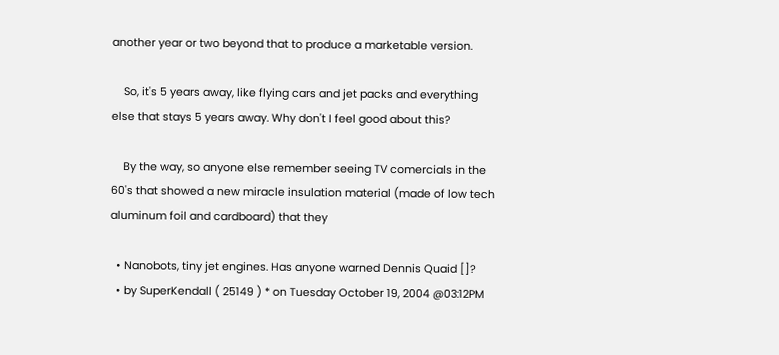another year or two beyond that to produce a marketable version.

    So, it's 5 years away, like flying cars and jet packs and everything else that stays 5 years away. Why don't I feel good about this?

    By the way, so anyone else remember seeing TV comercials in the 60's that showed a new miracle insulation material (made of low tech aluminum foil and cardboard) that they

  • Nanobots, tiny jet engines. Has anyone warned Dennis Quaid []?
  • by SuperKendall ( 25149 ) * on Tuesday October 19, 2004 @03:12PM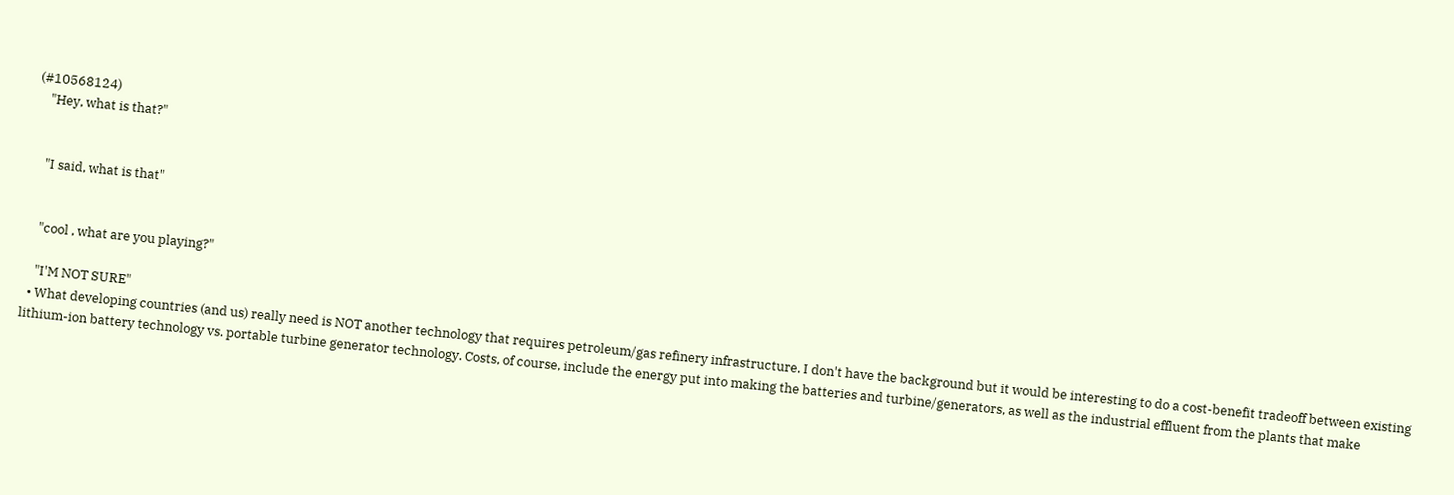(#10568124)
    "Hey, what is that?"


    "I said, what is that"


    "cool , what are you playing?"

    "I'M NOT SURE"
  • What developing countries (and us) really need is NOT another technology that requires petroleum/gas refinery infrastructure. I don't have the background but it would be interesting to do a cost-benefit tradeoff between existing lithium-ion battery technology vs. portable turbine generator technology. Costs, of course, include the energy put into making the batteries and turbine/generators, as well as the industrial effluent from the plants that make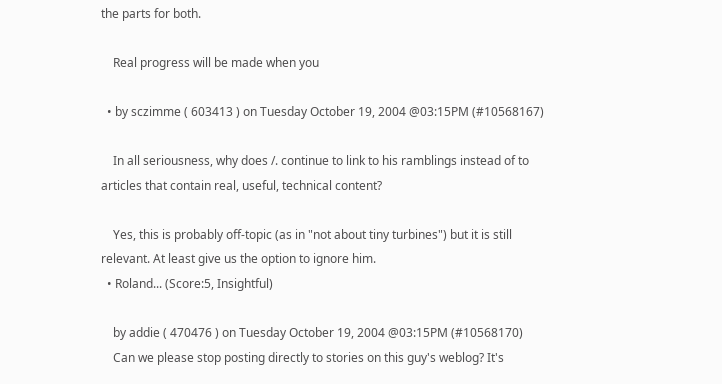the parts for both.

    Real progress will be made when you

  • by sczimme ( 603413 ) on Tuesday October 19, 2004 @03:15PM (#10568167)

    In all seriousness, why does /. continue to link to his ramblings instead of to articles that contain real, useful, technical content?

    Yes, this is probably off-topic (as in "not about tiny turbines") but it is still relevant. At least give us the option to ignore him.
  • Roland... (Score:5, Insightful)

    by addie ( 470476 ) on Tuesday October 19, 2004 @03:15PM (#10568170)
    Can we please stop posting directly to stories on this guy's weblog? It's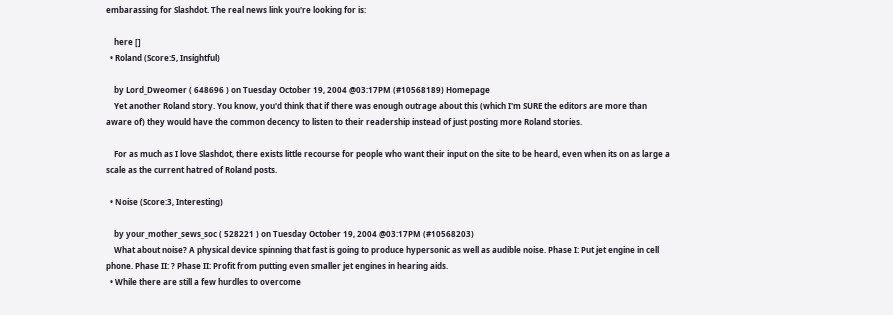embarassing for Slashdot. The real news link you're looking for is:

    here []
  • Roland (Score:5, Insightful)

    by Lord_Dweomer ( 648696 ) on Tuesday October 19, 2004 @03:17PM (#10568189) Homepage
    Yet another Roland story. You know, you'd think that if there was enough outrage about this (which I'm SURE the editors are more than aware of) they would have the common decency to listen to their readership instead of just posting more Roland stories.

    For as much as I love Slashdot, there exists little recourse for people who want their input on the site to be heard, even when its on as large a scale as the current hatred of Roland posts.

  • Noise (Score:3, Interesting)

    by your_mother_sews_soc ( 528221 ) on Tuesday October 19, 2004 @03:17PM (#10568203)
    What about noise? A physical device spinning that fast is going to produce hypersonic as well as audible noise. Phase I: Put jet engine in cell phone. Phase II: ? Phase II: Profit from putting even smaller jet engines in hearing aids.
  • While there are still a few hurdles to overcome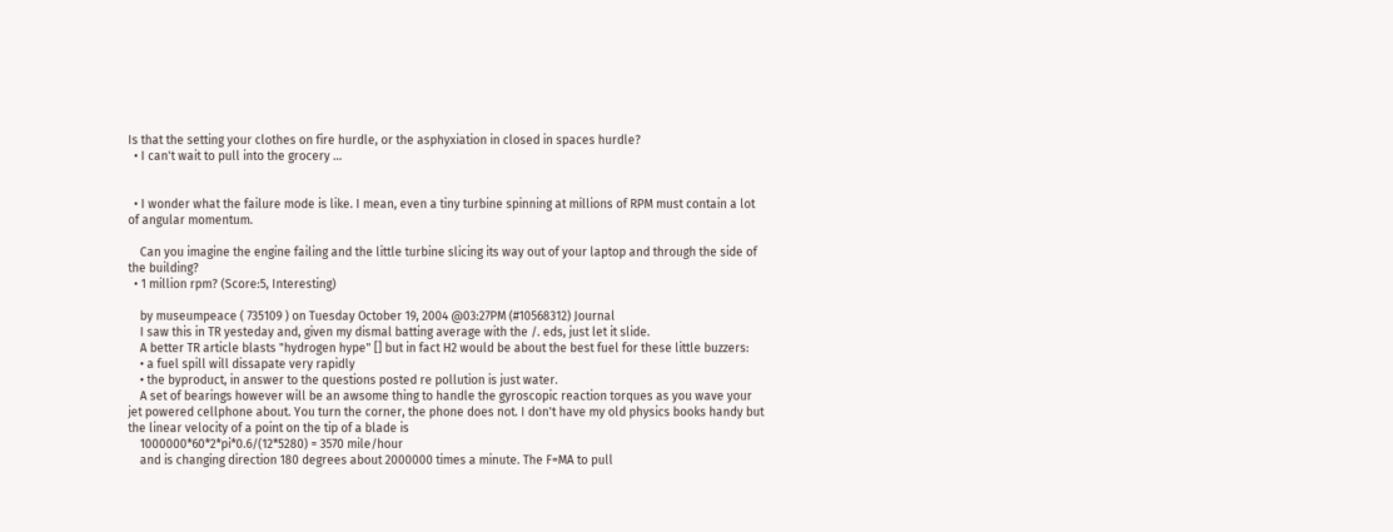Is that the setting your clothes on fire hurdle, or the asphyxiation in closed in spaces hurdle?
  • I can't wait to pull into the grocery ...


  • I wonder what the failure mode is like. I mean, even a tiny turbine spinning at millions of RPM must contain a lot of angular momentum.

    Can you imagine the engine failing and the little turbine slicing its way out of your laptop and through the side of the building?
  • 1 million rpm? (Score:5, Interesting)

    by museumpeace ( 735109 ) on Tuesday October 19, 2004 @03:27PM (#10568312) Journal
    I saw this in TR yesteday and, given my dismal batting average with the /. eds, just let it slide.
    A better TR article blasts "hydrogen hype" [] but in fact H2 would be about the best fuel for these little buzzers:
    • a fuel spill will dissapate very rapidly
    • the byproduct, in answer to the questions posted re pollution is just water.
    A set of bearings however will be an awsome thing to handle the gyroscopic reaction torques as you wave your jet powered cellphone about. You turn the corner, the phone does not. I don't have my old physics books handy but the linear velocity of a point on the tip of a blade is
    1000000*60*2*pi*0.6/(12*5280) = 3570 mile/hour
    and is changing direction 180 degrees about 2000000 times a minute. The F=MA to pull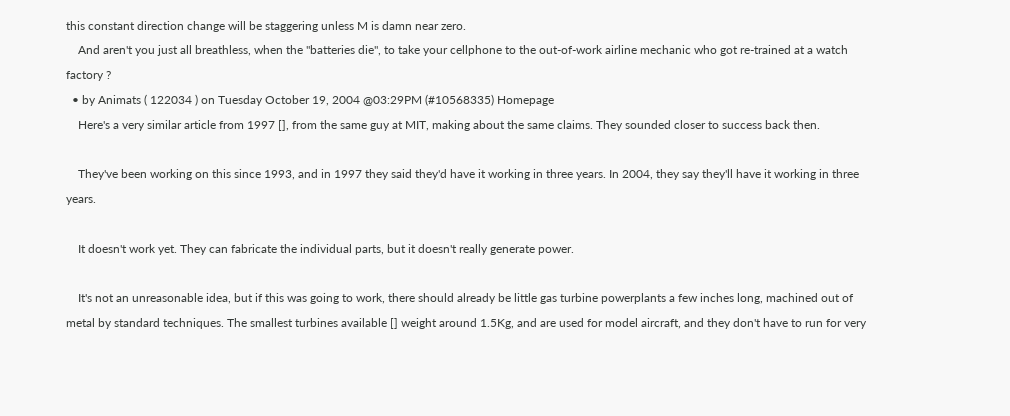this constant direction change will be staggering unless M is damn near zero.
    And aren't you just all breathless, when the "batteries die", to take your cellphone to the out-of-work airline mechanic who got re-trained at a watch factory ?
  • by Animats ( 122034 ) on Tuesday October 19, 2004 @03:29PM (#10568335) Homepage
    Here's a very similar article from 1997 [], from the same guy at MIT, making about the same claims. They sounded closer to success back then.

    They've been working on this since 1993, and in 1997 they said they'd have it working in three years. In 2004, they say they'll have it working in three years.

    It doesn't work yet. They can fabricate the individual parts, but it doesn't really generate power.

    It's not an unreasonable idea, but if this was going to work, there should already be little gas turbine powerplants a few inches long, machined out of metal by standard techniques. The smallest turbines available [] weight around 1.5Kg, and are used for model aircraft, and they don't have to run for very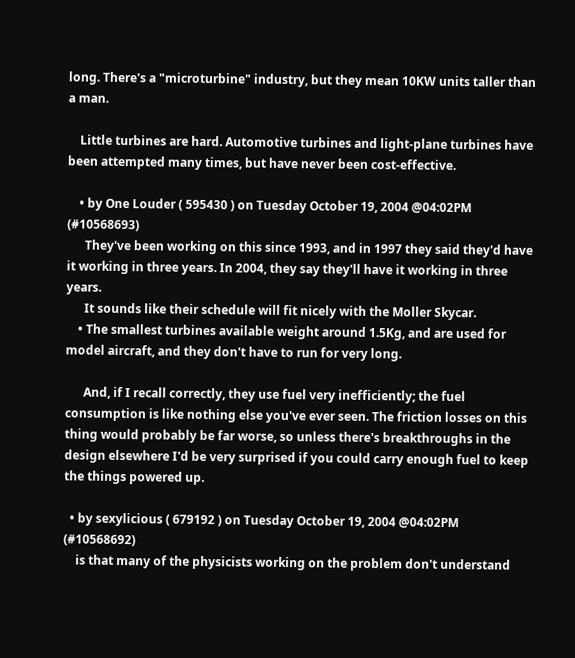long. There's a "microturbine" industry, but they mean 10KW units taller than a man.

    Little turbines are hard. Automotive turbines and light-plane turbines have been attempted many times, but have never been cost-effective.

    • by One Louder ( 595430 ) on Tuesday October 19, 2004 @04:02PM (#10568693)
      They've been working on this since 1993, and in 1997 they said they'd have it working in three years. In 2004, they say they'll have it working in three years.
      It sounds like their schedule will fit nicely with the Moller Skycar.
    • The smallest turbines available weight around 1.5Kg, and are used for model aircraft, and they don't have to run for very long.

      And, if I recall correctly, they use fuel very inefficiently; the fuel consumption is like nothing else you've ever seen. The friction losses on this thing would probably be far worse, so unless there's breakthroughs in the design elsewhere I'd be very surprised if you could carry enough fuel to keep the things powered up.

  • by sexylicious ( 679192 ) on Tuesday October 19, 2004 @04:02PM (#10568692)
    is that many of the physicists working on the problem don't understand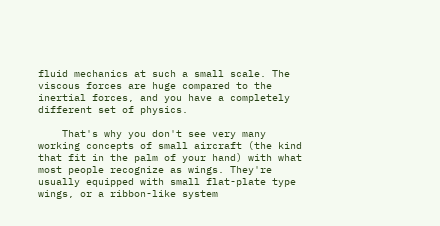fluid mechanics at such a small scale. The viscous forces are huge compared to the inertial forces, and you have a completely different set of physics.

    That's why you don't see very many working concepts of small aircraft (the kind that fit in the palm of your hand) with what most people recognize as wings. They're usually equipped with small flat-plate type wings, or a ribbon-like system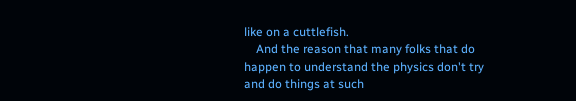like on a cuttlefish.
    And the reason that many folks that do happen to understand the physics don't try and do things at such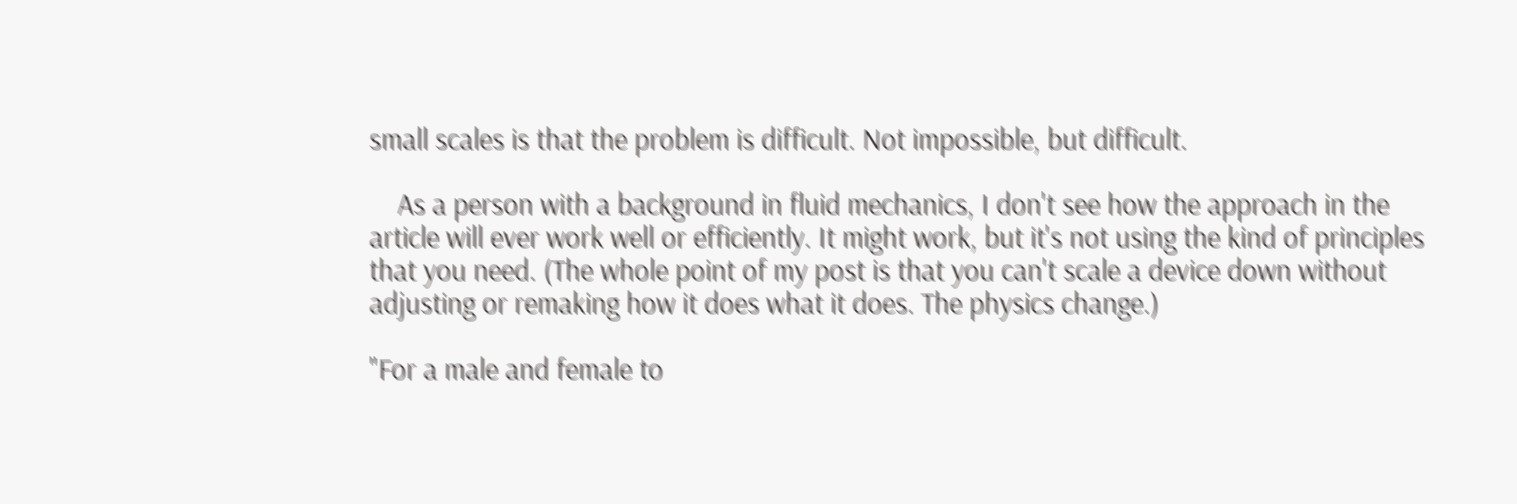small scales is that the problem is difficult. Not impossible, but difficult.

    As a person with a background in fluid mechanics, I don't see how the approach in the article will ever work well or efficiently. It might work, but it's not using the kind of principles that you need. (The whole point of my post is that you can't scale a device down without adjusting or remaking how it does what it does. The physics change.)

"For a male and female to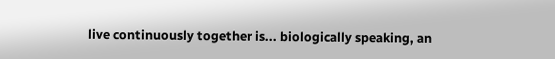live continuously together is... biologically speaking, an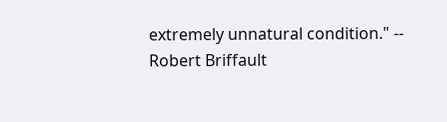extremely unnatural condition." -- Robert Briffault